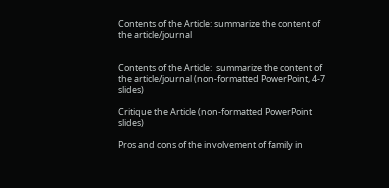Contents of the Article: summarize the content of the article/journal


Contents of the Article:  summarize the content of the article/journal (non-formatted PowerPoint, 4-7 slides)

Critique the Article (non-formatted PowerPoint slides)

Pros and cons of the involvement of family in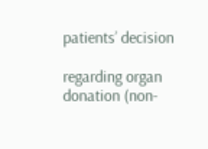patients’ decision

regarding organ donation (non-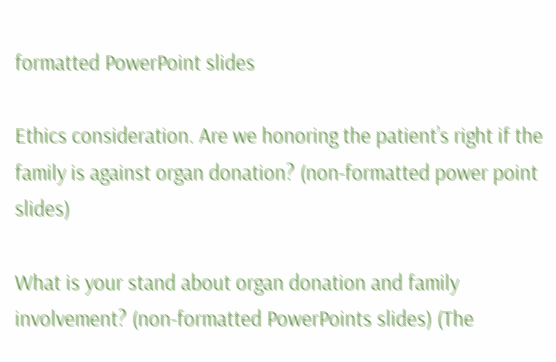formatted PowerPoint slides

Ethics consideration. Are we honoring the patient’s right if the family is against organ donation? (non-formatted power point slides)

What is your stand about organ donation and family involvement? (non-formatted PowerPoints slides) (The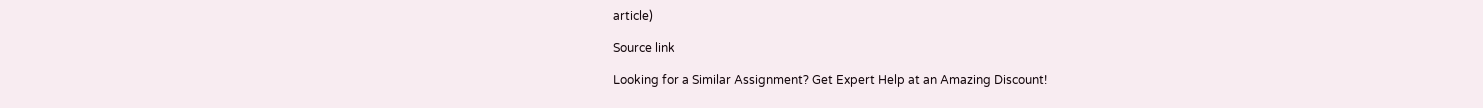article)

Source link

Looking for a Similar Assignment? Get Expert Help at an Amazing Discount!